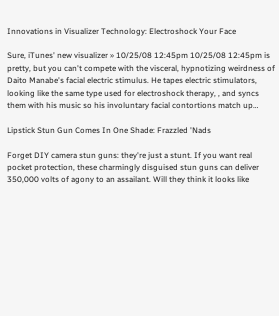Innovations in Visualizer Technology: Electroshock Your Face

Sure, iTunes' new visualizer » 10/25/08 12:45pm 10/25/08 12:45pm is pretty, but you can't compete with the visceral, hypnotizing weirdness of Daito Manabe's facial electric stimulus. He tapes electric stimulators, looking like the same type used for electroshock therapy, , and syncs them with his music so his involuntary facial contortions match up…

Lipstick Stun Gun Comes In One Shade: Frazzled 'Nads

Forget DIY camera stun guns: they're just a stunt. If you want real pocket protection, these charmingly disguised stun guns can deliver 350,000 volts of agony to an assailant. Will they think it looks like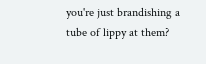you're just brandishing a tube of lippy at them?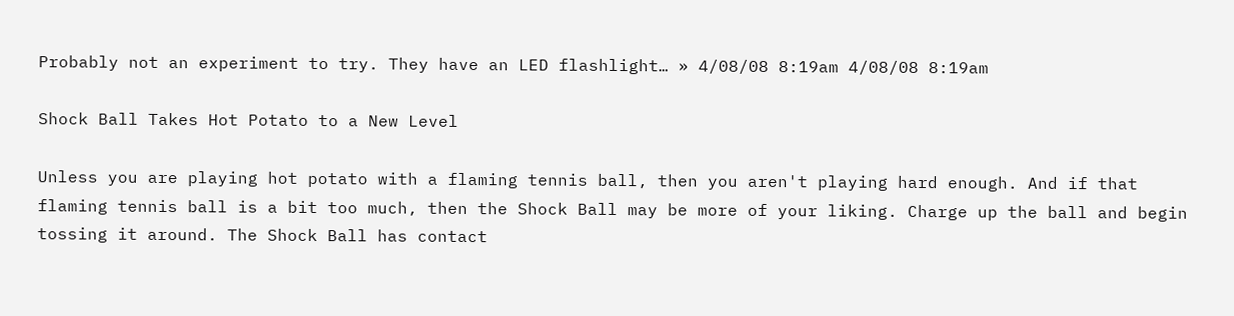Probably not an experiment to try. They have an LED flashlight… » 4/08/08 8:19am 4/08/08 8:19am

Shock Ball Takes Hot Potato to a New Level

Unless you are playing hot potato with a flaming tennis ball, then you aren't playing hard enough. And if that flaming tennis ball is a bit too much, then the Shock Ball may be more of your liking. Charge up the ball and begin tossing it around. The Shock Ball has contact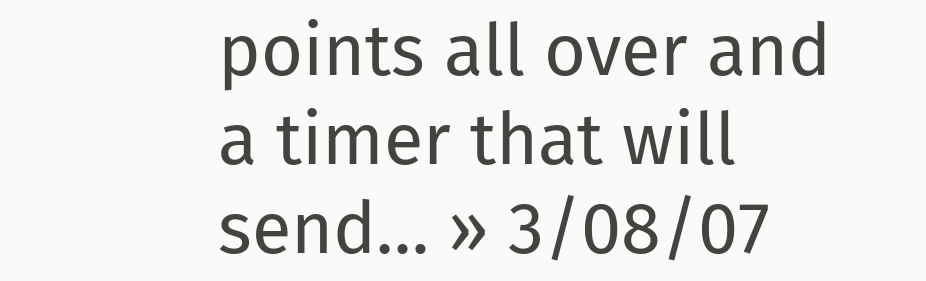points all over and a timer that will send… » 3/08/07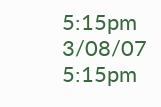5:15pm 3/08/07 5:15pm